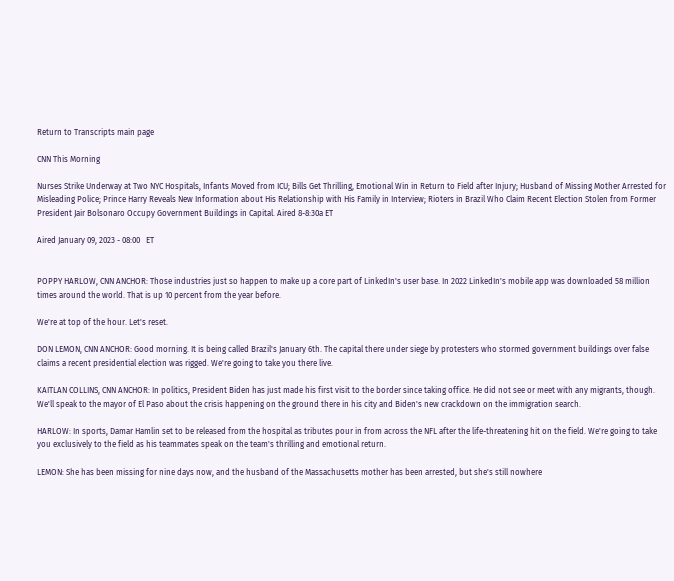Return to Transcripts main page

CNN This Morning

Nurses Strike Underway at Two NYC Hospitals, Infants Moved from ICU; Bills Get Thrilling, Emotional Win in Return to Field after Injury; Husband of Missing Mother Arrested for Misleading Police; Prince Harry Reveals New Information about His Relationship with His Family in Interview; Rioters in Brazil Who Claim Recent Election Stolen from Former President Jair Bolsonaro Occupy Government Buildings in Capital. Aired 8-8:30a ET

Aired January 09, 2023 - 08:00   ET


POPPY HARLOW, CNN ANCHOR: Those industries just so happen to make up a core part of LinkedIn's user base. In 2022 LinkedIn's mobile app was downloaded 58 million times around the world. That is up 10 percent from the year before.

We're at top of the hour. Let's reset.

DON LEMON, CNN ANCHOR: Good morning. It is being called Brazil's January 6th. The capital there under siege by protesters who stormed government buildings over false claims a recent presidential election was rigged. We're going to take you there live.

KAITLAN COLLINS, CNN ANCHOR: In politics, President Biden has just made his first visit to the border since taking office. He did not see or meet with any migrants, though. We'll speak to the mayor of El Paso about the crisis happening on the ground there in his city and Biden's new crackdown on the immigration search.

HARLOW: In sports, Damar Hamlin set to be released from the hospital as tributes pour in from across the NFL after the life-threatening hit on the field. We're going to take you exclusively to the field as his teammates speak on the team's thrilling and emotional return.

LEMON: She has been missing for nine days now, and the husband of the Massachusetts mother has been arrested, but she's still nowhere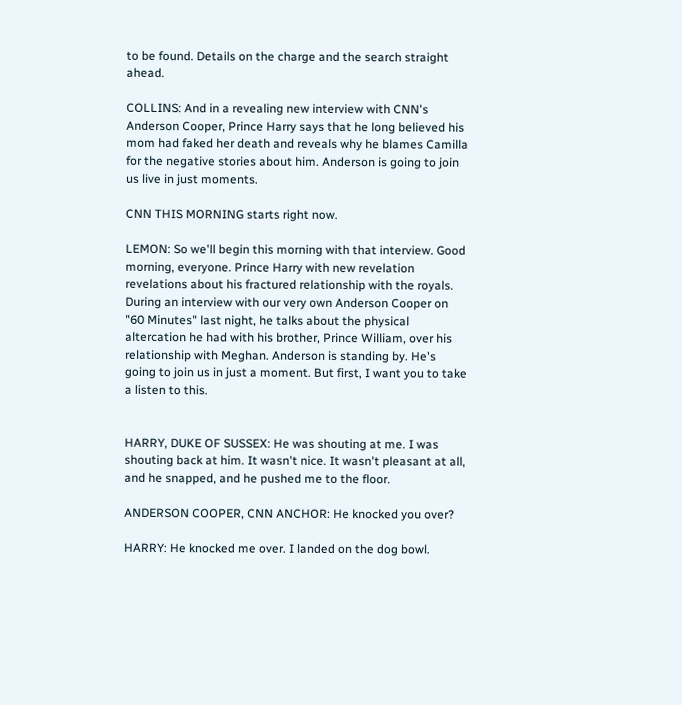to be found. Details on the charge and the search straight ahead.

COLLINS: And in a revealing new interview with CNN's Anderson Cooper, Prince Harry says that he long believed his mom had faked her death and reveals why he blames Camilla for the negative stories about him. Anderson is going to join us live in just moments.

CNN THIS MORNING starts right now.

LEMON: So we'll begin this morning with that interview. Good morning, everyone. Prince Harry with new revelation revelations about his fractured relationship with the royals. During an interview with our very own Anderson Cooper on "60 Minutes" last night, he talks about the physical altercation he had with his brother, Prince William, over his relationship with Meghan. Anderson is standing by. He's going to join us in just a moment. But first, I want you to take a listen to this.


HARRY, DUKE OF SUSSEX: He was shouting at me. I was shouting back at him. It wasn't nice. It wasn't pleasant at all, and he snapped, and he pushed me to the floor.

ANDERSON COOPER, CNN ANCHOR: He knocked you over?

HARRY: He knocked me over. I landed on the dog bowl.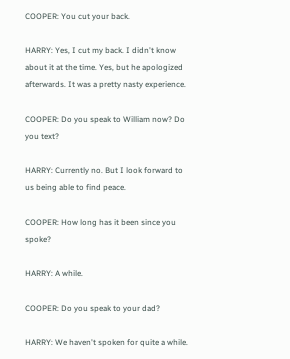COOPER: You cut your back.

HARRY: Yes, I cut my back. I didn't know about it at the time. Yes, but he apologized afterwards. It was a pretty nasty experience.

COOPER: Do you speak to William now? Do you text?

HARRY: Currently no. But I look forward to us being able to find peace.

COOPER: How long has it been since you spoke?

HARRY: A while.

COOPER: Do you speak to your dad?

HARRY: We haven't spoken for quite a while.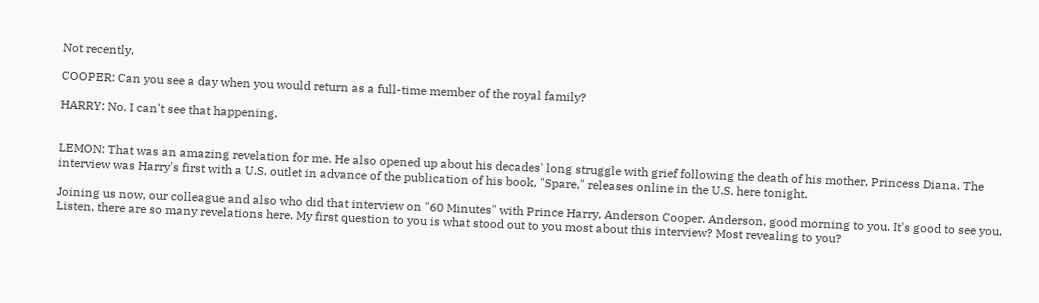Not recently.

COOPER: Can you see a day when you would return as a full-time member of the royal family?

HARRY: No. I can't see that happening.


LEMON: That was an amazing revelation for me. He also opened up about his decades' long struggle with grief following the death of his mother, Princess Diana. The interview was Harry's first with a U.S. outlet in advance of the publication of his book, "Spare," releases online in the U.S. here tonight.

Joining us now, our colleague and also who did that interview on "60 Minutes" with Prince Harry, Anderson Cooper. Anderson, good morning to you. It's good to see you. Listen, there are so many revelations here. My first question to you is what stood out to you most about this interview? Most revealing to you?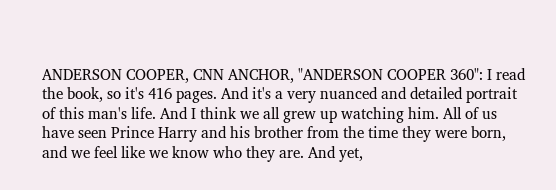ANDERSON COOPER, CNN ANCHOR, "ANDERSON COOPER 360": I read the book, so it's 416 pages. And it's a very nuanced and detailed portrait of this man's life. And I think we all grew up watching him. All of us have seen Prince Harry and his brother from the time they were born, and we feel like we know who they are. And yet,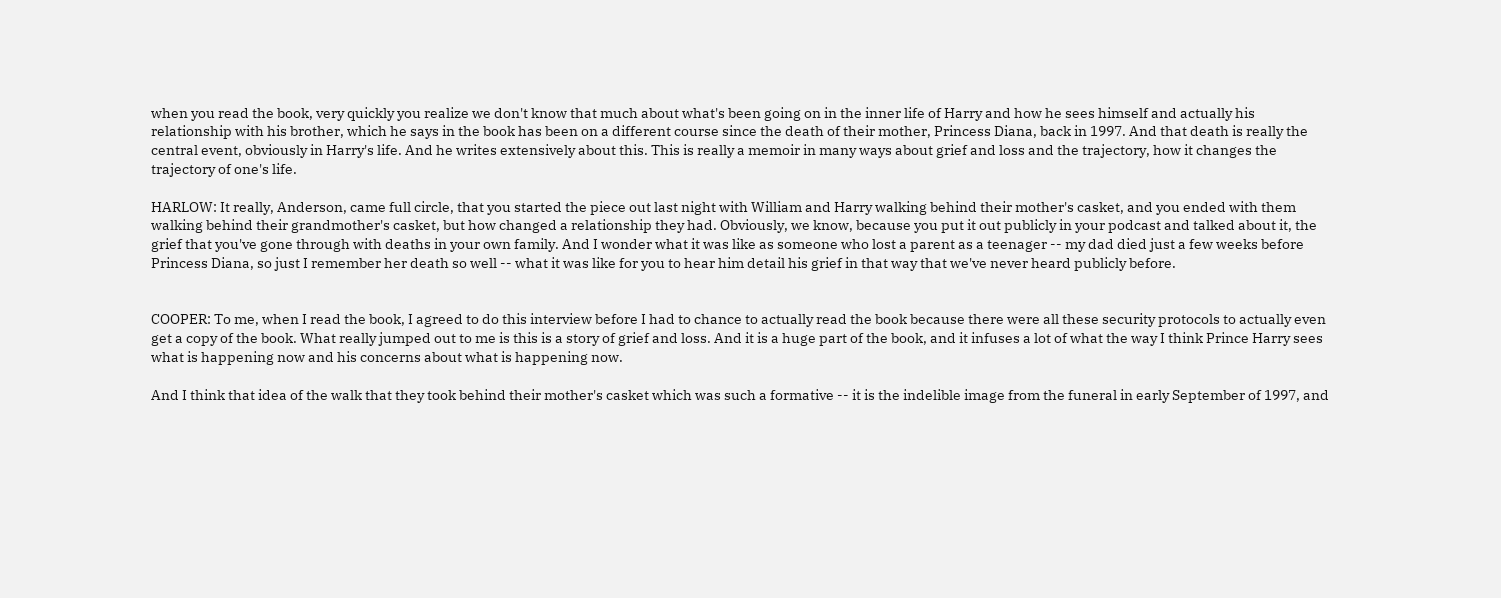when you read the book, very quickly you realize we don't know that much about what's been going on in the inner life of Harry and how he sees himself and actually his relationship with his brother, which he says in the book has been on a different course since the death of their mother, Princess Diana, back in 1997. And that death is really the central event, obviously in Harry's life. And he writes extensively about this. This is really a memoir in many ways about grief and loss and the trajectory, how it changes the trajectory of one's life.

HARLOW: It really, Anderson, came full circle, that you started the piece out last night with William and Harry walking behind their mother's casket, and you ended with them walking behind their grandmother's casket, but how changed a relationship they had. Obviously, we know, because you put it out publicly in your podcast and talked about it, the grief that you've gone through with deaths in your own family. And I wonder what it was like as someone who lost a parent as a teenager -- my dad died just a few weeks before Princess Diana, so just I remember her death so well -- what it was like for you to hear him detail his grief in that way that we've never heard publicly before.


COOPER: To me, when I read the book, I agreed to do this interview before I had to chance to actually read the book because there were all these security protocols to actually even get a copy of the book. What really jumped out to me is this is a story of grief and loss. And it is a huge part of the book, and it infuses a lot of what the way I think Prince Harry sees what is happening now and his concerns about what is happening now.

And I think that idea of the walk that they took behind their mother's casket which was such a formative -- it is the indelible image from the funeral in early September of 1997, and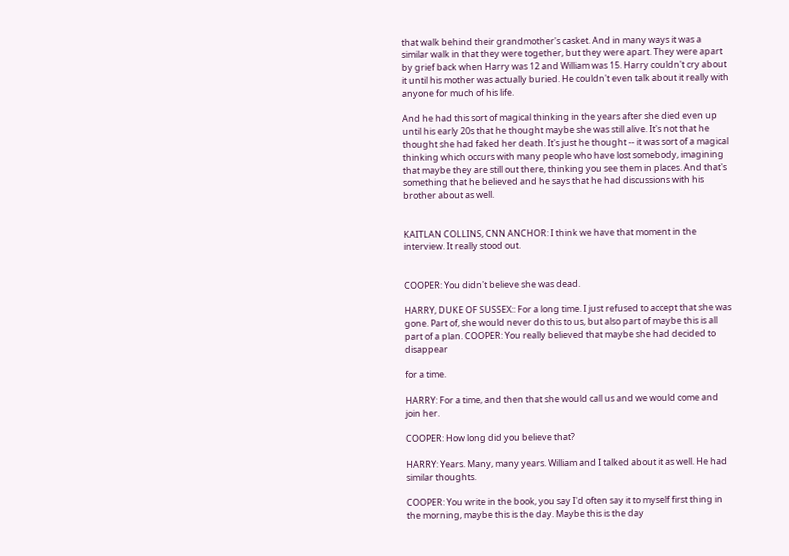that walk behind their grandmother's casket. And in many ways it was a similar walk in that they were together, but they were apart. They were apart by grief back when Harry was 12 and William was 15. Harry couldn't cry about it until his mother was actually buried. He couldn't even talk about it really with anyone for much of his life.

And he had this sort of magical thinking in the years after she died even up until his early 20s that he thought maybe she was still alive. It's not that he thought she had faked her death. It's just he thought -- it was sort of a magical thinking which occurs with many people who have lost somebody, imagining that maybe they are still out there, thinking you see them in places. And that's something that he believed and he says that he had discussions with his brother about as well.


KAITLAN COLLINS, CNN ANCHOR: I think we have that moment in the interview. It really stood out.


COOPER: You didn't believe she was dead.

HARRY, DUKE OF SUSSEX:: For a long time. I just refused to accept that she was gone. Part of, she would never do this to us, but also part of maybe this is all part of a plan. COOPER: You really believed that maybe she had decided to disappear

for a time.

HARRY: For a time, and then that she would call us and we would come and join her.

COOPER: How long did you believe that?

HARRY: Years. Many, many years. William and I talked about it as well. He had similar thoughts.

COOPER: You write in the book, you say I'd often say it to myself first thing in the morning, maybe this is the day. Maybe this is the day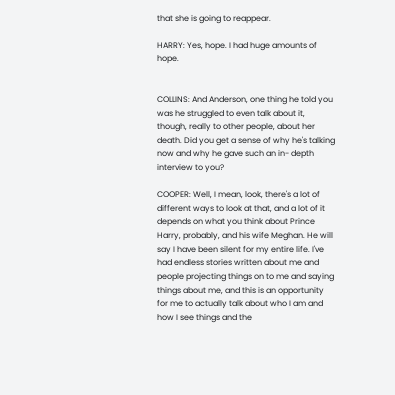that she is going to reappear.

HARRY: Yes, hope. I had huge amounts of hope.


COLLINS: And Anderson, one thing he told you was he struggled to even talk about it, though, really to other people, about her death. Did you get a sense of why he's talking now and why he gave such an in- depth interview to you?

COOPER: Well, I mean, look, there's a lot of different ways to look at that, and a lot of it depends on what you think about Prince Harry, probably, and his wife Meghan. He will say I have been silent for my entire life. I've had endless stories written about me and people projecting things on to me and saying things about me, and this is an opportunity for me to actually talk about who I am and how I see things and the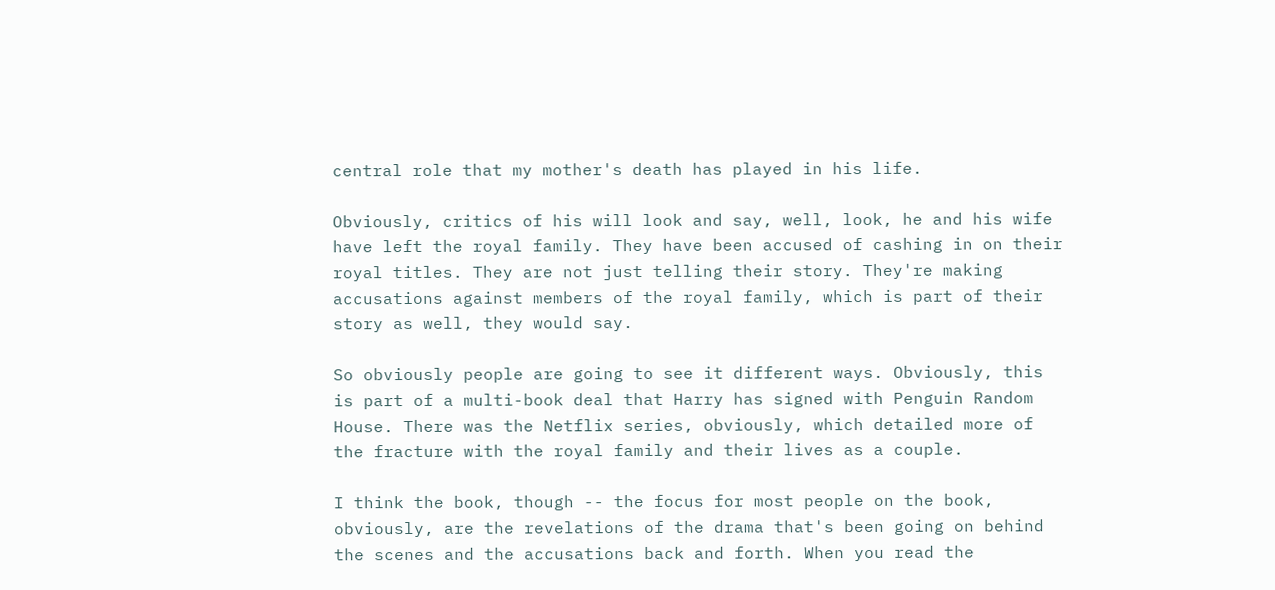central role that my mother's death has played in his life.

Obviously, critics of his will look and say, well, look, he and his wife have left the royal family. They have been accused of cashing in on their royal titles. They are not just telling their story. They're making accusations against members of the royal family, which is part of their story as well, they would say.

So obviously people are going to see it different ways. Obviously, this is part of a multi-book deal that Harry has signed with Penguin Random House. There was the Netflix series, obviously, which detailed more of the fracture with the royal family and their lives as a couple.

I think the book, though -- the focus for most people on the book, obviously, are the revelations of the drama that's been going on behind the scenes and the accusations back and forth. When you read the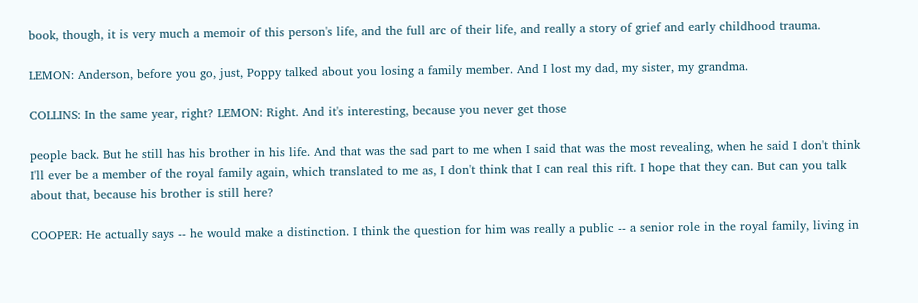book, though, it is very much a memoir of this person's life, and the full arc of their life, and really a story of grief and early childhood trauma.

LEMON: Anderson, before you go, just, Poppy talked about you losing a family member. And I lost my dad, my sister, my grandma.

COLLINS: In the same year, right? LEMON: Right. And it's interesting, because you never get those

people back. But he still has his brother in his life. And that was the sad part to me when I said that was the most revealing, when he said I don't think I'll ever be a member of the royal family again, which translated to me as, I don't think that I can real this rift. I hope that they can. But can you talk about that, because his brother is still here?

COOPER: He actually says -- he would make a distinction. I think the question for him was really a public -- a senior role in the royal family, living in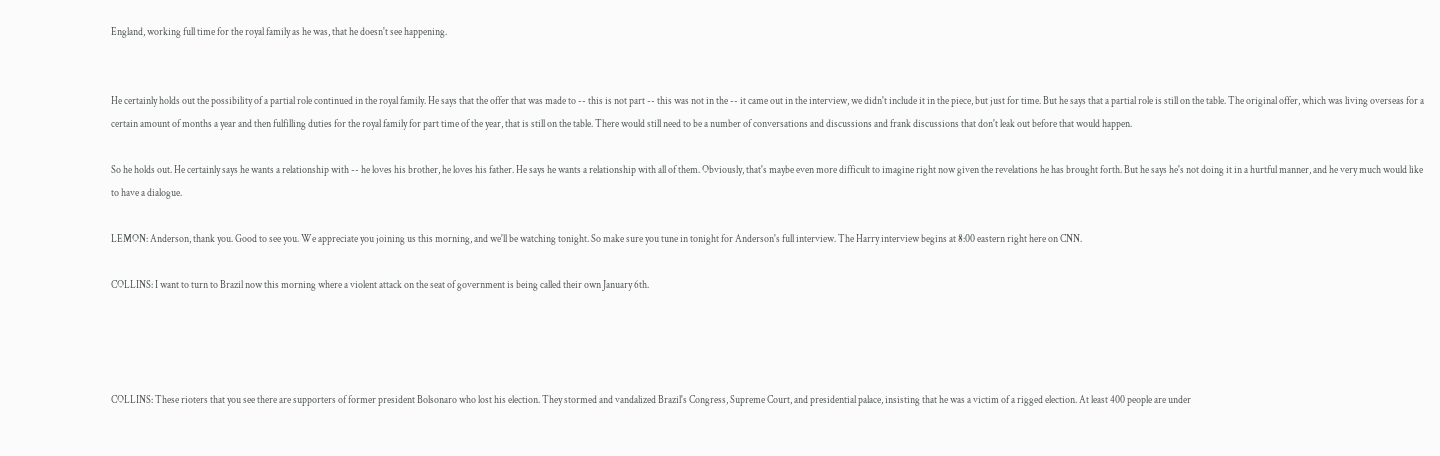England, working full time for the royal family as he was, that he doesn't see happening.


He certainly holds out the possibility of a partial role continued in the royal family. He says that the offer that was made to -- this is not part -- this was not in the -- it came out in the interview, we didn't include it in the piece, but just for time. But he says that a partial role is still on the table. The original offer, which was living overseas for a certain amount of months a year and then fulfilling duties for the royal family for part time of the year, that is still on the table. There would still need to be a number of conversations and discussions and frank discussions that don't leak out before that would happen.

So he holds out. He certainly says he wants a relationship with -- he loves his brother, he loves his father. He says he wants a relationship with all of them. Obviously, that's maybe even more difficult to imagine right now given the revelations he has brought forth. But he says he's not doing it in a hurtful manner, and he very much would like to have a dialogue.

LEMON: Anderson, thank you. Good to see you. We appreciate you joining us this morning, and we'll be watching tonight. So make sure you tune in tonight for Anderson's full interview. The Harry interview begins at 8:00 eastern right here on CNN.

COLLINS: I want to turn to Brazil now this morning where a violent attack on the seat of government is being called their own January 6th.




COLLINS: These rioters that you see there are supporters of former president Bolsonaro who lost his election. They stormed and vandalized Brazil's Congress, Supreme Court, and presidential palace, insisting that he was a victim of a rigged election. At least 400 people are under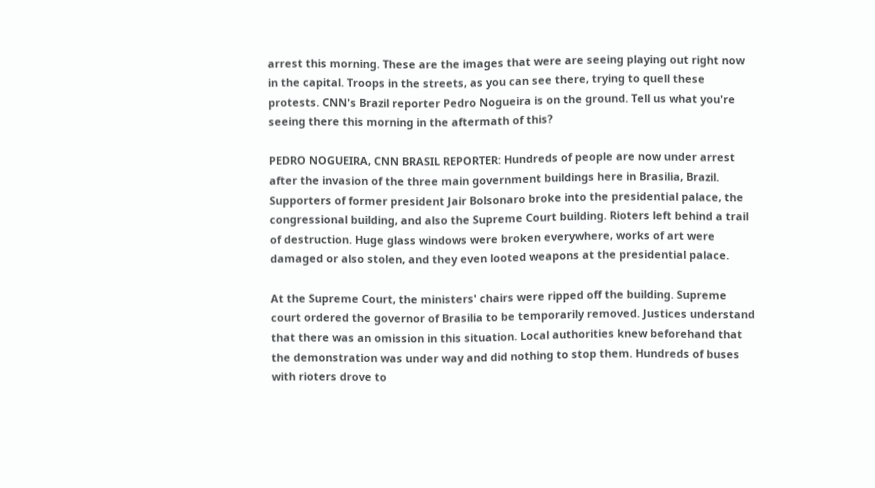arrest this morning. These are the images that were are seeing playing out right now in the capital. Troops in the streets, as you can see there, trying to quell these protests. CNN's Brazil reporter Pedro Nogueira is on the ground. Tell us what you're seeing there this morning in the aftermath of this?

PEDRO NOGUEIRA, CNN BRASIL REPORTER: Hundreds of people are now under arrest after the invasion of the three main government buildings here in Brasilia, Brazil. Supporters of former president Jair Bolsonaro broke into the presidential palace, the congressional building, and also the Supreme Court building. Rioters left behind a trail of destruction. Huge glass windows were broken everywhere, works of art were damaged or also stolen, and they even looted weapons at the presidential palace.

At the Supreme Court, the ministers' chairs were ripped off the building. Supreme court ordered the governor of Brasilia to be temporarily removed. Justices understand that there was an omission in this situation. Local authorities knew beforehand that the demonstration was under way and did nothing to stop them. Hundreds of buses with rioters drove to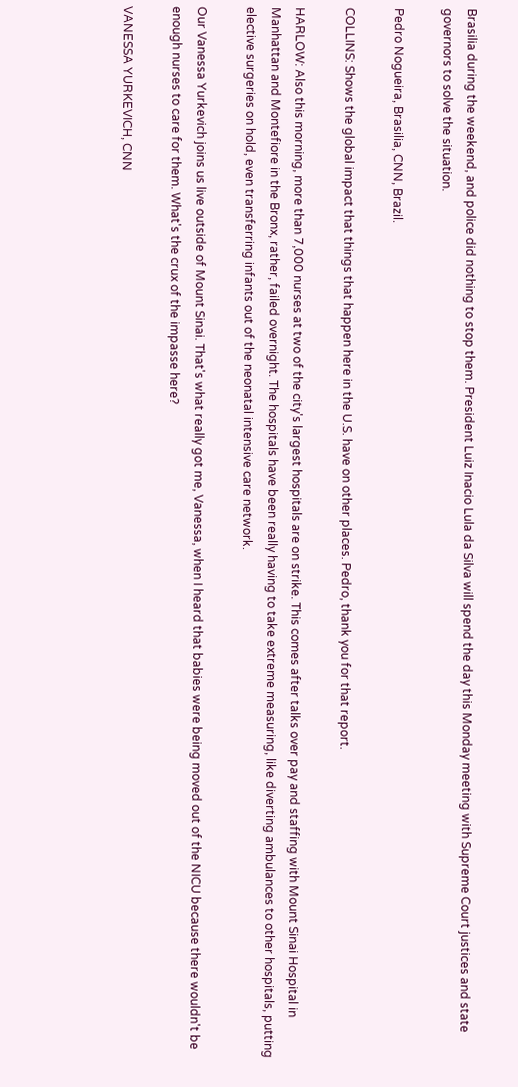Brasilia during the weekend, and police did nothing to stop them. President Luiz Inacio Lula da Silva will spend the day this Monday meeting with Supreme Court justices and state governors to solve the situation.

Pedro Nogueira, Brasilia, CNN, Brazil.

COLLINS: Shows the global impact that things that happen here in the U.S. have on other places. Pedro, thank you for that report.

HARLOW: Also this morning, more than 7,000 nurses at two of the city's largest hospitals are on strike. This comes after talks over pay and staffing with Mount Sinai Hospital in Manhattan and Montefiore in the Bronx, rather, failed overnight. The hospitals have been really having to take extreme measuring, like diverting ambulances to other hospitals, putting elective surgeries on hold, even transferring infants out of the neonatal intensive care network.

Our Vanessa Yurkevich joins us live outside of Mount Sinai. That's what really got me, Vanessa, when I heard that babies were being moved out of the NICU because there wouldn't be enough nurses to care for them. What's the crux of the impasse here?

VANESSA YURKEVICH, CNN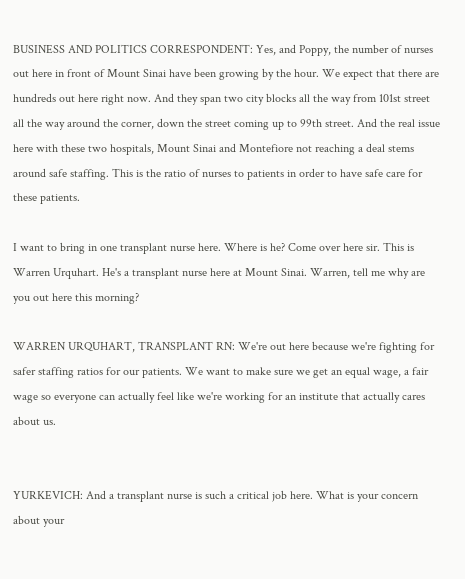BUSINESS AND POLITICS CORRESPONDENT: Yes, and Poppy, the number of nurses out here in front of Mount Sinai have been growing by the hour. We expect that there are hundreds out here right now. And they span two city blocks all the way from 101st street all the way around the corner, down the street coming up to 99th street. And the real issue here with these two hospitals, Mount Sinai and Montefiore not reaching a deal stems around safe staffing. This is the ratio of nurses to patients in order to have safe care for these patients.

I want to bring in one transplant nurse here. Where is he? Come over here sir. This is Warren Urquhart. He's a transplant nurse here at Mount Sinai. Warren, tell me why are you out here this morning?

WARREN URQUHART, TRANSPLANT RN: We're out here because we're fighting for safer staffing ratios for our patients. We want to make sure we get an equal wage, a fair wage so everyone can actually feel like we're working for an institute that actually cares about us.


YURKEVICH: And a transplant nurse is such a critical job here. What is your concern about your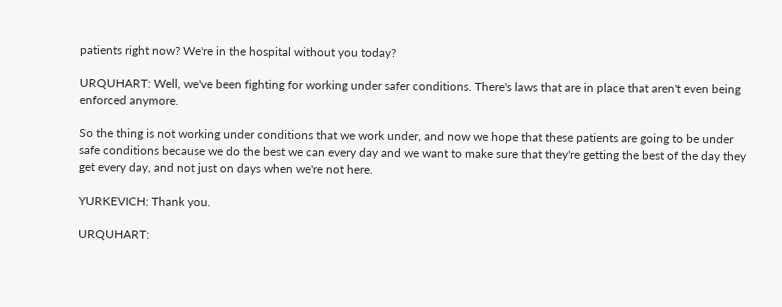patients right now? We're in the hospital without you today?

URQUHART: Well, we've been fighting for working under safer conditions. There's laws that are in place that aren't even being enforced anymore.

So the thing is not working under conditions that we work under, and now we hope that these patients are going to be under safe conditions because we do the best we can every day and we want to make sure that they're getting the best of the day they get every day, and not just on days when we're not here.

YURKEVICH: Thank you.

URQUHART: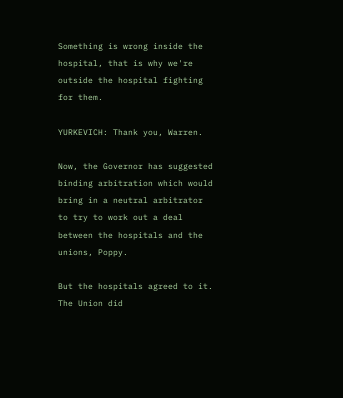Something is wrong inside the hospital, that is why we're outside the hospital fighting for them.

YURKEVICH: Thank you, Warren.

Now, the Governor has suggested binding arbitration which would bring in a neutral arbitrator to try to work out a deal between the hospitals and the unions, Poppy.

But the hospitals agreed to it. The Union did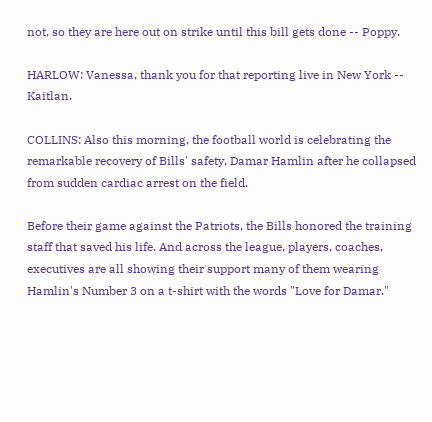not, so they are here out on strike until this bill gets done -- Poppy.

HARLOW: Vanessa, thank you for that reporting live in New York -- Kaitlan.

COLLINS: Also this morning, the football world is celebrating the remarkable recovery of Bills' safety, Damar Hamlin after he collapsed from sudden cardiac arrest on the field.

Before their game against the Patriots, the Bills honored the training staff that saved his life. And across the league, players, coaches, executives are all showing their support many of them wearing Hamlin's Number 3 on a t-shirt with the words "Love for Damar."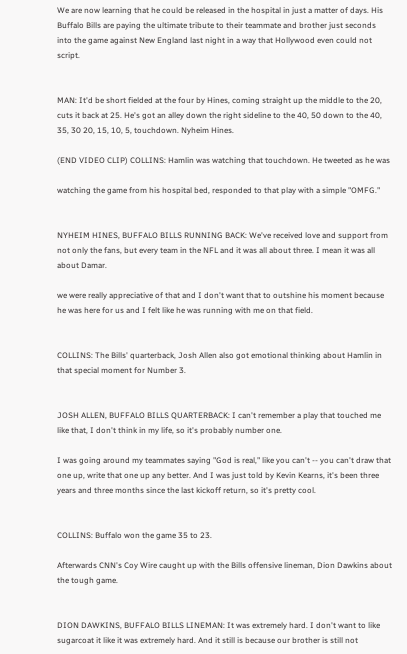We are now learning that he could be released in the hospital in just a matter of days. His Buffalo Bills are paying the ultimate tribute to their teammate and brother just seconds into the game against New England last night in a way that Hollywood even could not script.


MAN: It'd be short fielded at the four by Hines, coming straight up the middle to the 20, cuts it back at 25. He's got an alley down the right sideline to the 40, 50 down to the 40, 35, 30 20, 15, 10, 5, touchdown. Nyheim Hines.

(END VIDEO CLIP) COLLINS: Hamlin was watching that touchdown. He tweeted as he was

watching the game from his hospital bed, responded to that play with a simple "OMFG."


NYHEIM HINES, BUFFALO BILLS RUNNING BACK: We've received love and support from not only the fans, but every team in the NFL and it was all about three. I mean it was all about Damar.

we were really appreciative of that and I don't want that to outshine his moment because he was here for us and I felt like he was running with me on that field.


COLLINS: The Bills' quarterback, Josh Allen also got emotional thinking about Hamlin in that special moment for Number 3.


JOSH ALLEN, BUFFALO BILLS QUARTERBACK: I can't remember a play that touched me like that, I don't think in my life, so it's probably number one.

I was going around my teammates saying "God is real," like you can't -- you can't draw that one up, write that one up any better. And I was just told by Kevin Kearns, it's been three years and three months since the last kickoff return, so it's pretty cool.


COLLINS: Buffalo won the game 35 to 23.

Afterwards CNN's Coy Wire caught up with the Bills offensive lineman, Dion Dawkins about the tough game.


DION DAWKINS, BUFFALO BILLS LINEMAN: It was extremely hard. I don't want to like sugarcoat it like it was extremely hard. And it still is because our brother is still not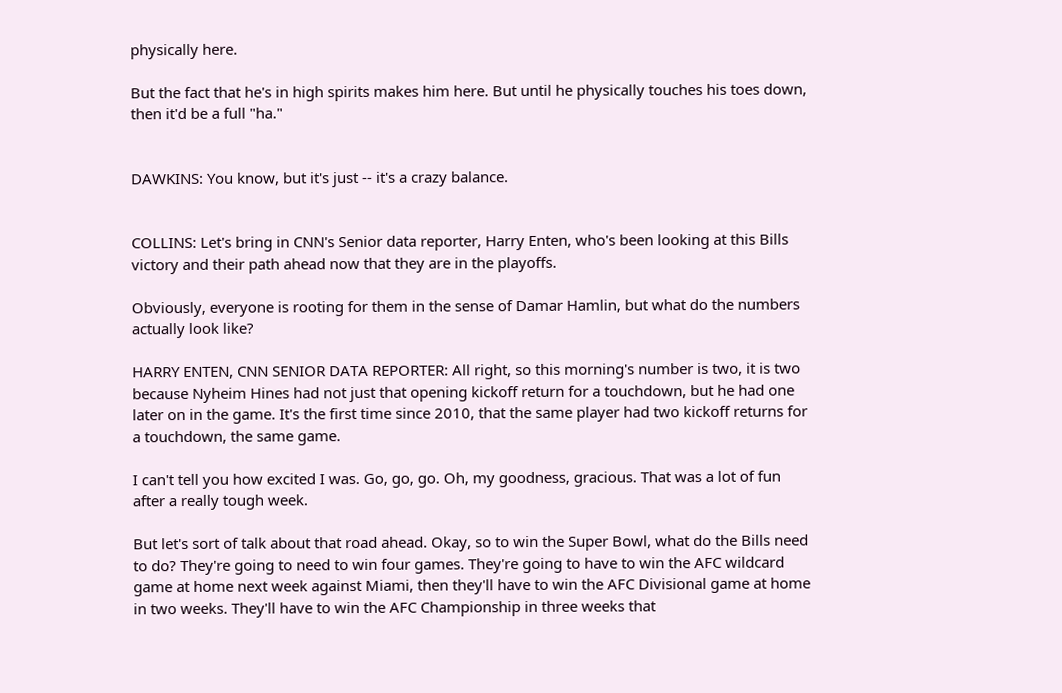physically here.

But the fact that he's in high spirits makes him here. But until he physically touches his toes down, then it'd be a full "ha."


DAWKINS: You know, but it's just -- it's a crazy balance.


COLLINS: Let's bring in CNN's Senior data reporter, Harry Enten, who's been looking at this Bills victory and their path ahead now that they are in the playoffs.

Obviously, everyone is rooting for them in the sense of Damar Hamlin, but what do the numbers actually look like?

HARRY ENTEN, CNN SENIOR DATA REPORTER: All right, so this morning's number is two, it is two because Nyheim Hines had not just that opening kickoff return for a touchdown, but he had one later on in the game. It's the first time since 2010, that the same player had two kickoff returns for a touchdown, the same game.

I can't tell you how excited I was. Go, go, go. Oh, my goodness, gracious. That was a lot of fun after a really tough week.

But let's sort of talk about that road ahead. Okay, so to win the Super Bowl, what do the Bills need to do? They're going to need to win four games. They're going to have to win the AFC wildcard game at home next week against Miami, then they'll have to win the AFC Divisional game at home in two weeks. They'll have to win the AFC Championship in three weeks that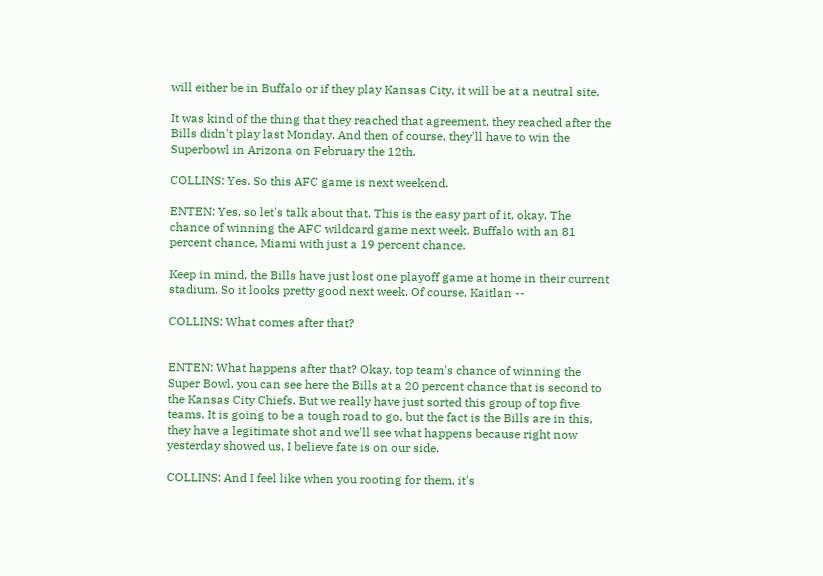will either be in Buffalo or if they play Kansas City, it will be at a neutral site.

It was kind of the thing that they reached that agreement, they reached after the Bills didn't play last Monday. And then of course, they'll have to win the Superbowl in Arizona on February the 12th.

COLLINS: Yes. So this AFC game is next weekend.

ENTEN: Yes, so let's talk about that. This is the easy part of it, okay. The chance of winning the AFC wildcard game next week. Buffalo with an 81 percent chance, Miami with just a 19 percent chance.

Keep in mind, the Bills have just lost one playoff game at home in their current stadium. So it looks pretty good next week. Of course, Kaitlan --

COLLINS: What comes after that?


ENTEN: What happens after that? Okay, top team's chance of winning the Super Bowl, you can see here the Bills at a 20 percent chance that is second to the Kansas City Chiefs. But we really have just sorted this group of top five teams. It is going to be a tough road to go, but the fact is the Bills are in this, they have a legitimate shot and we'll see what happens because right now yesterday showed us, I believe fate is on our side.

COLLINS: And I feel like when you rooting for them, it's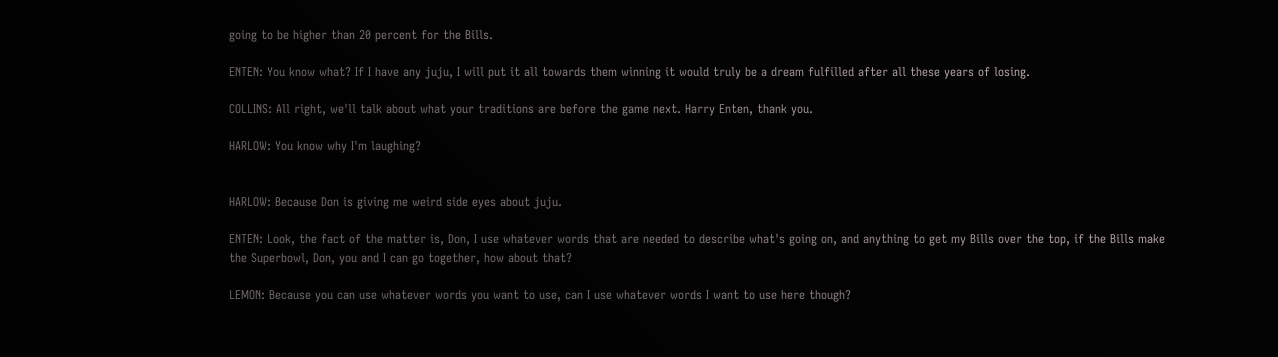going to be higher than 20 percent for the Bills.

ENTEN: You know what? If I have any juju, I will put it all towards them winning it would truly be a dream fulfilled after all these years of losing.

COLLINS: All right, we'll talk about what your traditions are before the game next. Harry Enten, thank you.

HARLOW: You know why I'm laughing?


HARLOW: Because Don is giving me weird side eyes about juju.

ENTEN: Look, the fact of the matter is, Don, I use whatever words that are needed to describe what's going on, and anything to get my Bills over the top, if the Bills make the Superbowl, Don, you and I can go together, how about that?

LEMON: Because you can use whatever words you want to use, can I use whatever words I want to use here though?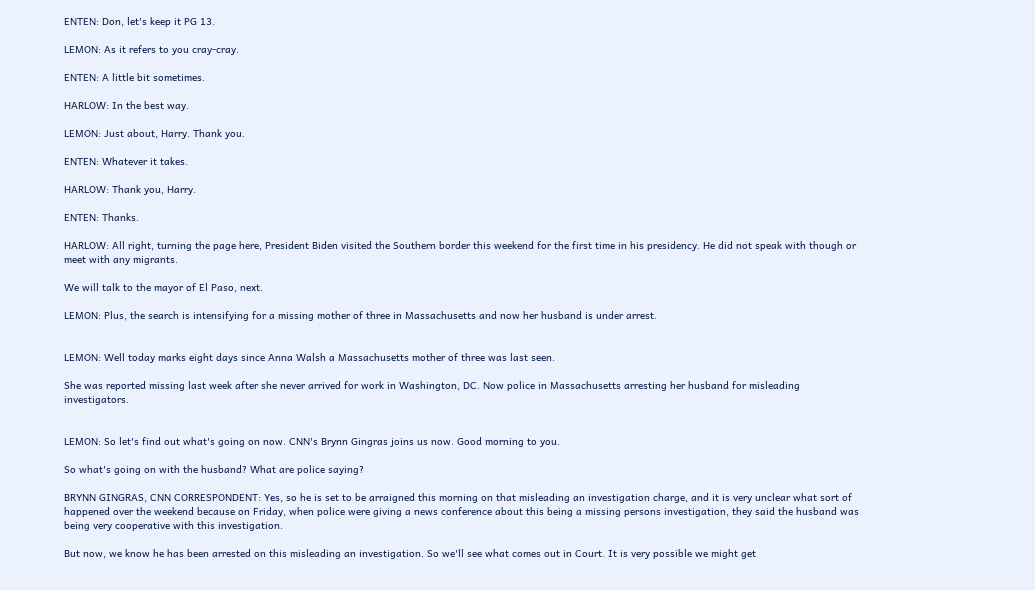ENTEN: Don, let's keep it PG 13.

LEMON: As it refers to you cray-cray.

ENTEN: A little bit sometimes.

HARLOW: In the best way.

LEMON: Just about, Harry. Thank you.

ENTEN: Whatever it takes.

HARLOW: Thank you, Harry.

ENTEN: Thanks.

HARLOW: All right, turning the page here, President Biden visited the Southern border this weekend for the first time in his presidency. He did not speak with though or meet with any migrants.

We will talk to the mayor of El Paso, next.

LEMON: Plus, the search is intensifying for a missing mother of three in Massachusetts and now her husband is under arrest.


LEMON: Well today marks eight days since Anna Walsh a Massachusetts mother of three was last seen.

She was reported missing last week after she never arrived for work in Washington, DC. Now police in Massachusetts arresting her husband for misleading investigators.


LEMON: So let's find out what's going on now. CNN's Brynn Gingras joins us now. Good morning to you.

So what's going on with the husband? What are police saying?

BRYNN GINGRAS, CNN CORRESPONDENT: Yes, so he is set to be arraigned this morning on that misleading an investigation charge, and it is very unclear what sort of happened over the weekend because on Friday, when police were giving a news conference about this being a missing persons investigation, they said the husband was being very cooperative with this investigation.

But now, we know he has been arrested on this misleading an investigation. So we'll see what comes out in Court. It is very possible we might get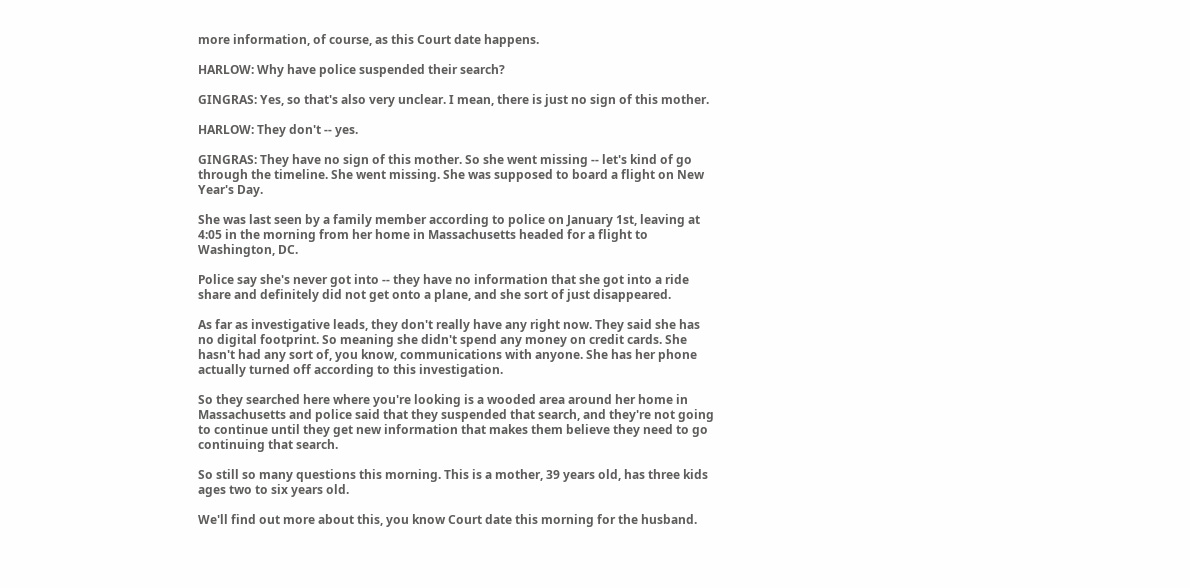more information, of course, as this Court date happens.

HARLOW: Why have police suspended their search?

GINGRAS: Yes, so that's also very unclear. I mean, there is just no sign of this mother.

HARLOW: They don't -- yes.

GINGRAS: They have no sign of this mother. So she went missing -- let's kind of go through the timeline. She went missing. She was supposed to board a flight on New Year's Day.

She was last seen by a family member according to police on January 1st, leaving at 4:05 in the morning from her home in Massachusetts headed for a flight to Washington, DC.

Police say she's never got into -- they have no information that she got into a ride share and definitely did not get onto a plane, and she sort of just disappeared.

As far as investigative leads, they don't really have any right now. They said she has no digital footprint. So meaning she didn't spend any money on credit cards. She hasn't had any sort of, you know, communications with anyone. She has her phone actually turned off according to this investigation.

So they searched here where you're looking is a wooded area around her home in Massachusetts and police said that they suspended that search, and they're not going to continue until they get new information that makes them believe they need to go continuing that search.

So still so many questions this morning. This is a mother, 39 years old, has three kids ages two to six years old.

We'll find out more about this, you know Court date this morning for the husband.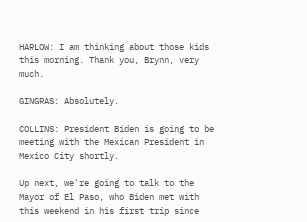HARLOW: I am thinking about those kids this morning. Thank you, Brynn, very much.

GINGRAS: Absolutely.

COLLINS: President Biden is going to be meeting with the Mexican President in Mexico City shortly.

Up next, we're going to talk to the Mayor of El Paso, who Biden met with this weekend in his first trip since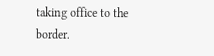taking office to the border.